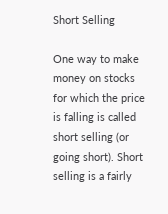Short Selling

One way to make money on stocks for which the price is falling is called short selling (or going short). Short selling is a fairly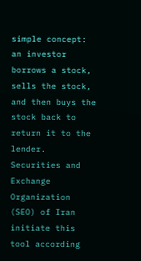simple concept: an investor borrows a stock, sells the stock, and then buys the stock back to return it to the lender.
Securities and Exchange Organization (SEO) of Iran initiate this tool according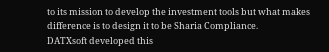to its mission to develop the investment tools but what makes difference is to design it to be Sharia Compliance.
DATXsoft developed this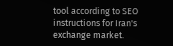tool according to SEO instructions for Iran's exchange market.